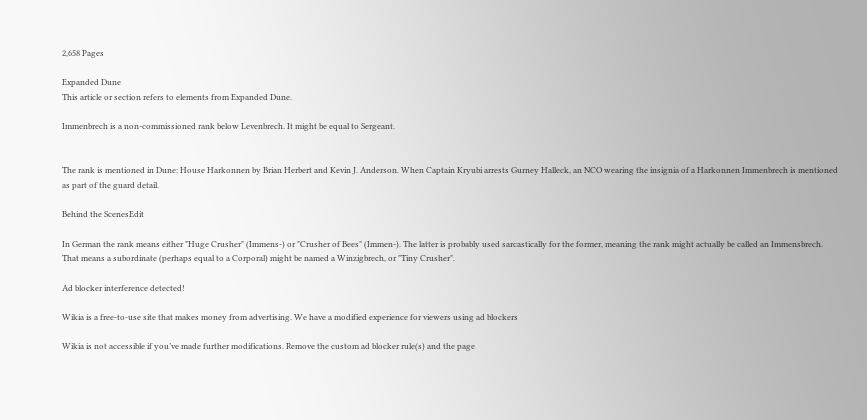2,658 Pages

Expanded Dune
This article or section refers to elements from Expanded Dune.

Immenbrech is a non-commissioned rank below Levenbrech. It might be equal to Sergeant.


The rank is mentioned in Dune: House Harkonnen by Brian Herbert and Kevin J. Anderson. When Captain Kryubi arrests Gurney Halleck, an NCO wearing the insignia of a Harkonnen Immenbrech is mentioned as part of the guard detail.

Behind the ScenesEdit

In German the rank means either "Huge Crusher" (Immens-) or "Crusher of Bees" (Immen-). The latter is probably used sarcastically for the former, meaning the rank might actually be called an Immensbrech. That means a subordinate (perhaps equal to a Corporal) might be named a Winzigbrech, or "Tiny Crusher".

Ad blocker interference detected!

Wikia is a free-to-use site that makes money from advertising. We have a modified experience for viewers using ad blockers

Wikia is not accessible if you’ve made further modifications. Remove the custom ad blocker rule(s) and the page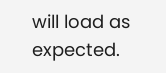will load as expected.